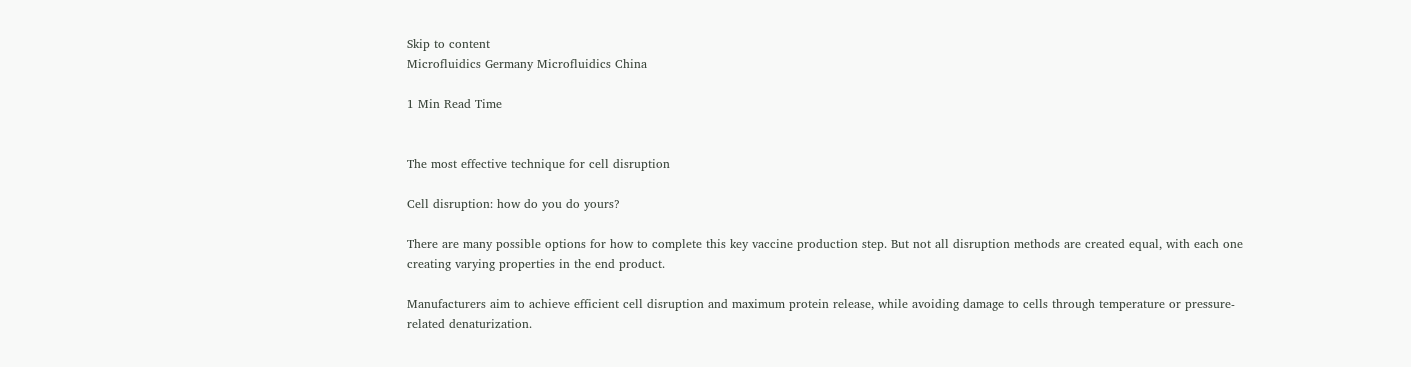Skip to content
Microfluidics Germany Microfluidics China

1 Min Read Time


The most effective technique for cell disruption

Cell disruption: how do you do yours?

There are many possible options for how to complete this key vaccine production step. But not all disruption methods are created equal, with each one creating varying properties in the end product.

Manufacturers aim to achieve efficient cell disruption and maximum protein release, while avoiding damage to cells through temperature or pressure-related denaturization.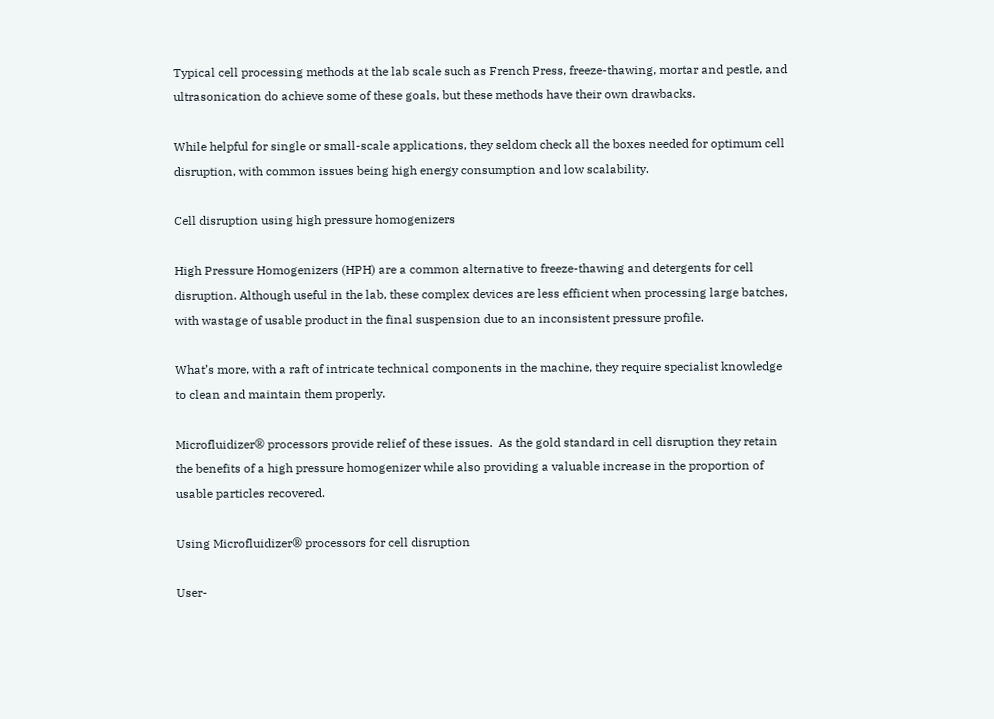Typical cell processing methods at the lab scale such as French Press, freeze-thawing, mortar and pestle, and ultrasonication do achieve some of these goals, but these methods have their own drawbacks.

While helpful for single or small-scale applications, they seldom check all the boxes needed for optimum cell disruption, with common issues being high energy consumption and low scalability.

Cell disruption using high pressure homogenizers

High Pressure Homogenizers (HPH) are a common alternative to freeze-thawing and detergents for cell disruption. Although useful in the lab, these complex devices are less efficient when processing large batches, with wastage of usable product in the final suspension due to an inconsistent pressure profile.

What’s more, with a raft of intricate technical components in the machine, they require specialist knowledge to clean and maintain them properly.

Microfluidizer® processors provide relief of these issues.  As the gold standard in cell disruption they retain the benefits of a high pressure homogenizer while also providing a valuable increase in the proportion of usable particles recovered.

Using Microfluidizer® processors for cell disruption

User-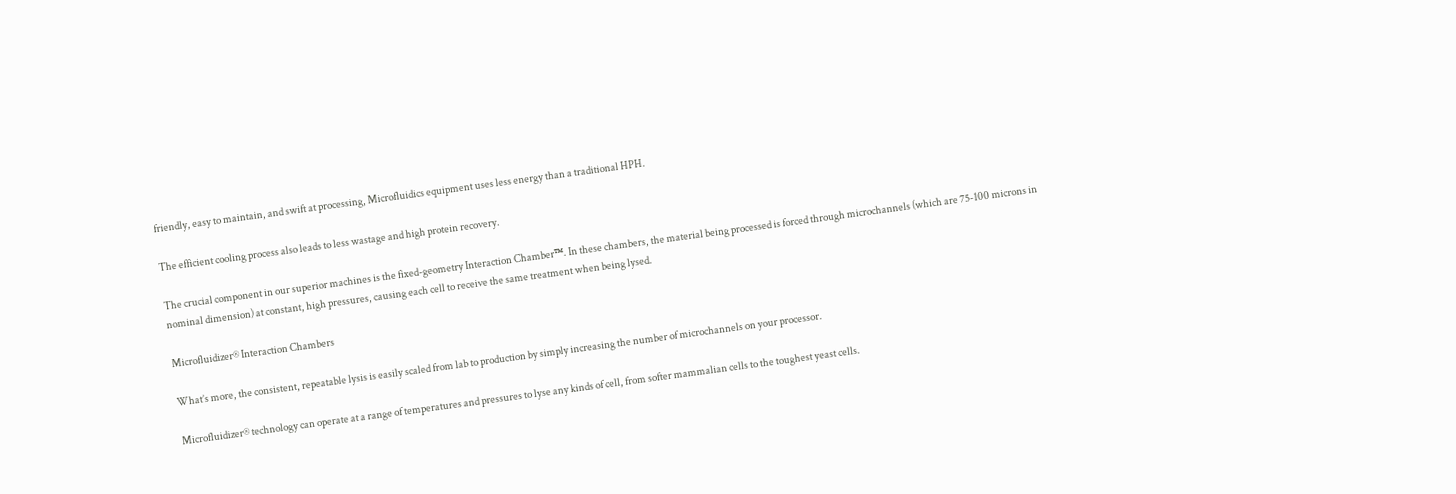friendly, easy to maintain, and swift at processing, Microfluidics equipment uses less energy than a traditional HPH.

The efficient cooling process also leads to less wastage and high protein recovery.

The crucial component in our superior machines is the fixed-geometry Interaction Chamber™. In these chambers, the material being processed is forced through microchannels (which are 75-100 microns in nominal dimension) at constant, high pressures, causing each cell to receive the same treatment when being lysed.

Microfluidizer® Interaction Chambers

What’s more, the consistent, repeatable lysis is easily scaled from lab to production by simply increasing the number of microchannels on your processor.

Microfluidizer® technology can operate at a range of temperatures and pressures to lyse any kinds of cell, from softer mammalian cells to the toughest yeast cells.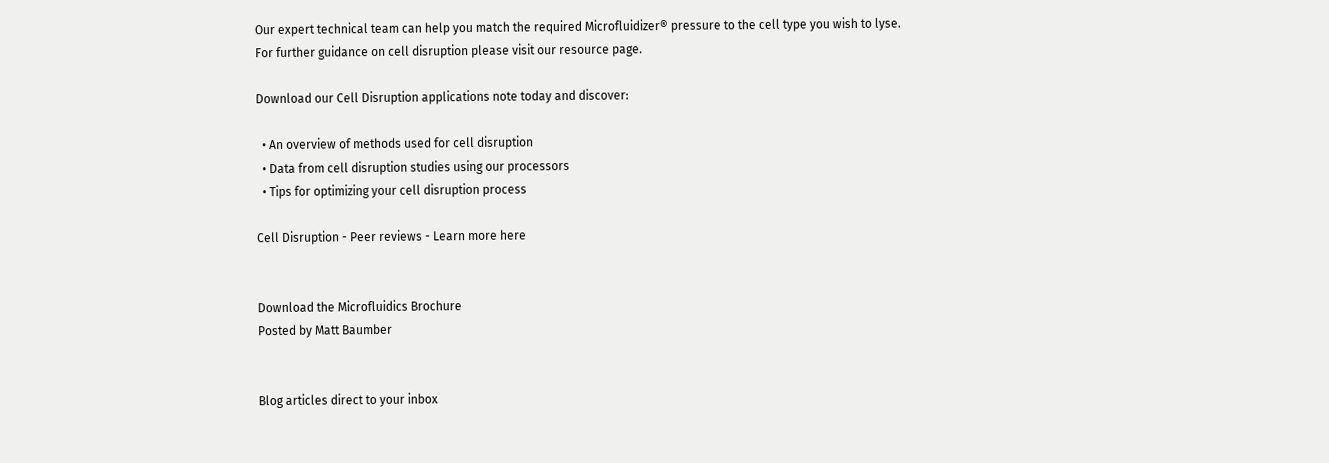Our expert technical team can help you match the required Microfluidizer® pressure to the cell type you wish to lyse. For further guidance on cell disruption please visit our resource page.

Download our Cell Disruption applications note today and discover:

  • An overview of methods used for cell disruption
  • Data from cell disruption studies using our processors
  • Tips for optimizing your cell disruption process

Cell Disruption - Peer reviews - Learn more here


Download the Microfluidics Brochure
Posted by Matt Baumber


Blog articles direct to your inbox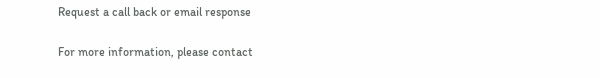Request a call back or email response

For more information, please contact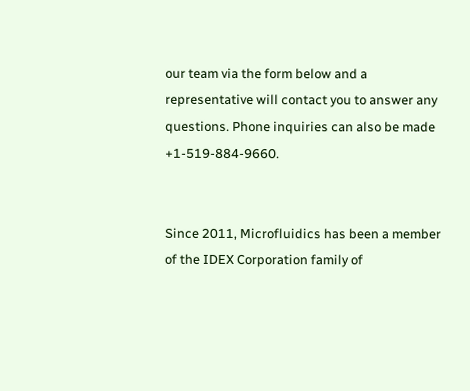our team via the form below and a representative will contact you to answer any questions. Phone inquiries can also be made +1-519-884-9660.


Since 2011, Microfluidics has been a member of the IDEX Corporation family of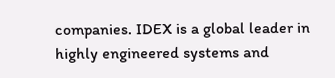companies. IDEX is a global leader in highly engineered systems and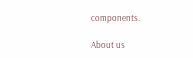components.

About us